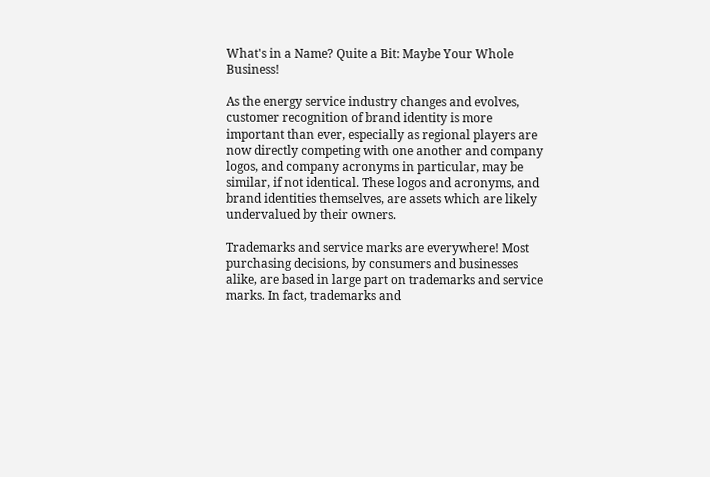What's in a Name? Quite a Bit: Maybe Your Whole Business!

As the energy service industry changes and evolves, customer recognition of brand identity is more important than ever, especially as regional players are now directly competing with one another and company logos, and company acronyms in particular, may be similar, if not identical. These logos and acronyms, and brand identities themselves, are assets which are likely undervalued by their owners.

Trademarks and service marks are everywhere! Most purchasing decisions, by consumers and businesses alike, are based in large part on trademarks and service marks. In fact, trademarks and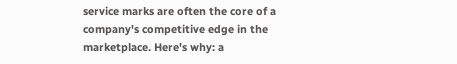service marks are often the core of a company's competitive edge in the marketplace. Here's why: a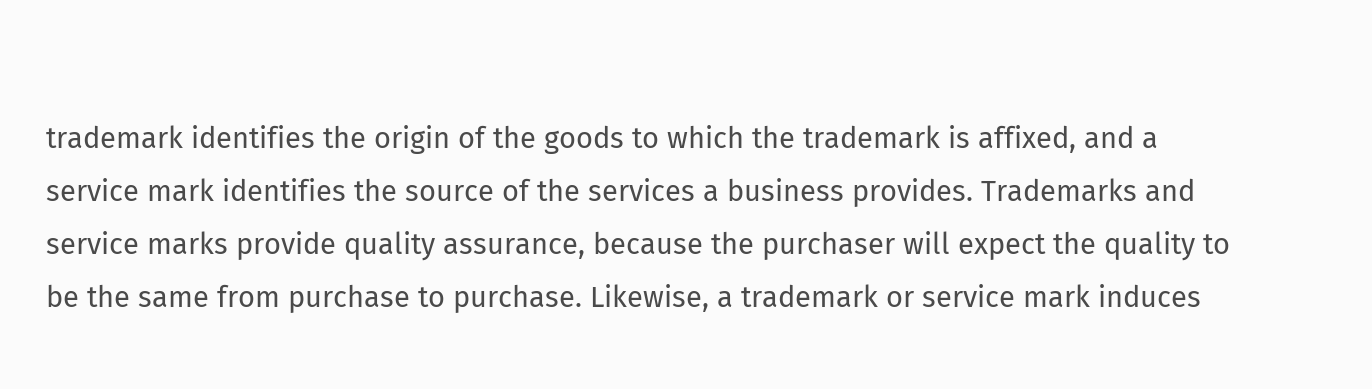trademark identifies the origin of the goods to which the trademark is affixed, and a service mark identifies the source of the services a business provides. Trademarks and service marks provide quality assurance, because the purchaser will expect the quality to be the same from purchase to purchase. Likewise, a trademark or service mark induces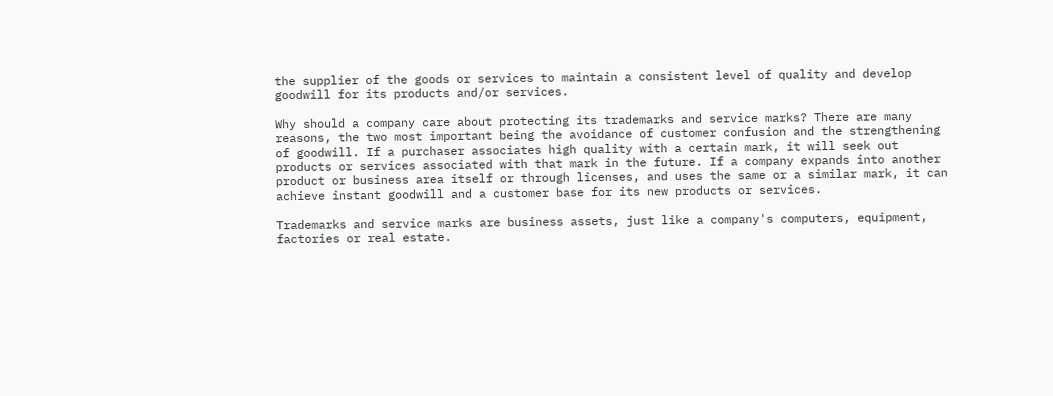the supplier of the goods or services to maintain a consistent level of quality and develop goodwill for its products and/or services.

Why should a company care about protecting its trademarks and service marks? There are many reasons, the two most important being the avoidance of customer confusion and the strengthening of goodwill. If a purchaser associates high quality with a certain mark, it will seek out products or services associated with that mark in the future. If a company expands into another product or business area itself or through licenses, and uses the same or a similar mark, it can achieve instant goodwill and a customer base for its new products or services.

Trademarks and service marks are business assets, just like a company's computers, equipment, factories or real estate.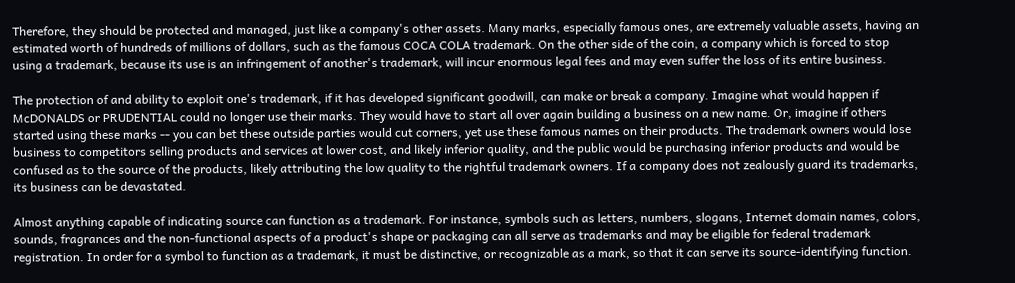Therefore, they should be protected and managed, just like a company's other assets. Many marks, especially famous ones, are extremely valuable assets, having an estimated worth of hundreds of millions of dollars, such as the famous COCA COLA trademark. On the other side of the coin, a company which is forced to stop using a trademark, because its use is an infringement of another's trademark, will incur enormous legal fees and may even suffer the loss of its entire business.

The protection of and ability to exploit one's trademark, if it has developed significant goodwill, can make or break a company. Imagine what would happen if McDONALDS or PRUDENTIAL could no longer use their marks. They would have to start all over again building a business on a new name. Or, imagine if others started using these marks -- you can bet these outside parties would cut corners, yet use these famous names on their products. The trademark owners would lose business to competitors selling products and services at lower cost, and likely inferior quality, and the public would be purchasing inferior products and would be confused as to the source of the products, likely attributing the low quality to the rightful trademark owners. If a company does not zealously guard its trademarks, its business can be devastated.

Almost anything capable of indicating source can function as a trademark. For instance, symbols such as letters, numbers, slogans, Internet domain names, colors, sounds, fragrances and the non-functional aspects of a product's shape or packaging can all serve as trademarks and may be eligible for federal trademark registration. In order for a symbol to function as a trademark, it must be distinctive, or recognizable as a mark, so that it can serve its source-identifying function.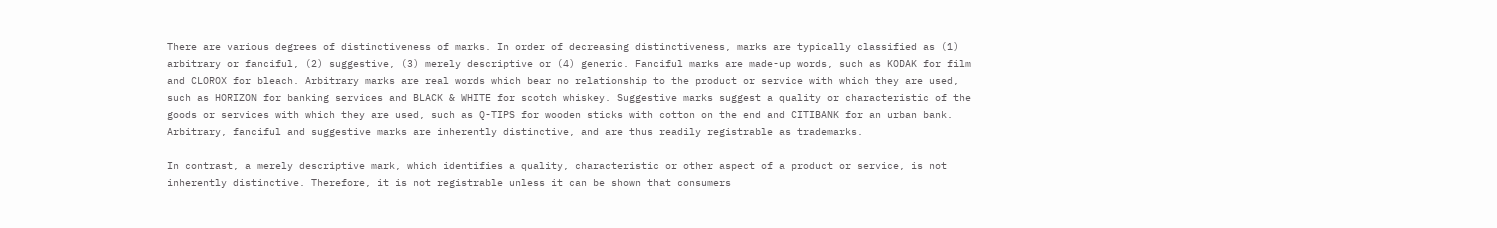There are various degrees of distinctiveness of marks. In order of decreasing distinctiveness, marks are typically classified as (1) arbitrary or fanciful, (2) suggestive, (3) merely descriptive or (4) generic. Fanciful marks are made-up words, such as KODAK for film and CLOROX for bleach. Arbitrary marks are real words which bear no relationship to the product or service with which they are used, such as HORIZON for banking services and BLACK & WHITE for scotch whiskey. Suggestive marks suggest a quality or characteristic of the goods or services with which they are used, such as Q-TIPS for wooden sticks with cotton on the end and CITIBANK for an urban bank. Arbitrary, fanciful and suggestive marks are inherently distinctive, and are thus readily registrable as trademarks.

In contrast, a merely descriptive mark, which identifies a quality, characteristic or other aspect of a product or service, is not inherently distinctive. Therefore, it is not registrable unless it can be shown that consumers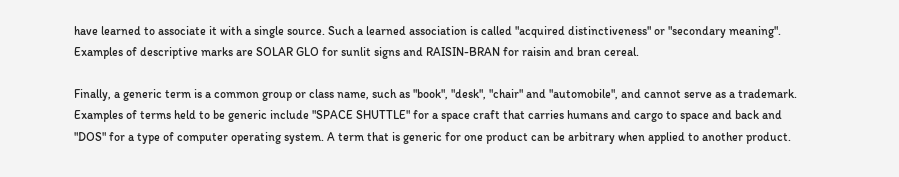have learned to associate it with a single source. Such a learned association is called "acquired distinctiveness" or "secondary meaning". Examples of descriptive marks are SOLAR GLO for sunlit signs and RAISIN-BRAN for raisin and bran cereal.

Finally, a generic term is a common group or class name, such as "book", "desk", "chair" and "automobile", and cannot serve as a trademark. Examples of terms held to be generic include "SPACE SHUTTLE" for a space craft that carries humans and cargo to space and back and "DOS" for a type of computer operating system. A term that is generic for one product can be arbitrary when applied to another product.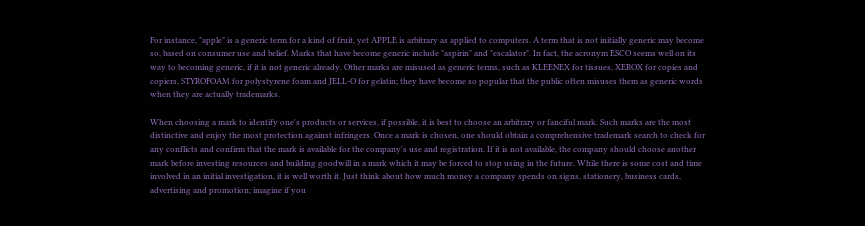For instance, "apple" is a generic term for a kind of fruit, yet APPLE is arbitrary as applied to computers. A term that is not initially generic may become so, based on consumer use and belief. Marks that have become generic include "aspirin" and "escalator". In fact, the acronym ESCO seems well on its way to becoming generic, if it is not generic already. Other marks are misused as generic terms, such as KLEENEX for tissues, XEROX for copies and copiers, STYROFOAM for polystyrene foam and JELL-O for gelatin; they have become so popular that the public often misuses them as generic words when they are actually trademarks.

When choosing a mark to identify one's products or services, if possible, it is best to choose an arbitrary or fanciful mark. Such marks are the most distinctive and enjoy the most protection against infringers. Once a mark is chosen, one should obtain a comprehensive trademark search to check for any conflicts and confirm that the mark is available for the company's use and registration. If it is not available, the company should choose another mark before investing resources and building goodwill in a mark which it may be forced to stop using in the future. While there is some cost and time involved in an initial investigation, it is well worth it. Just think about how much money a company spends on signs, stationery, business cards, advertising and promotion; imagine if you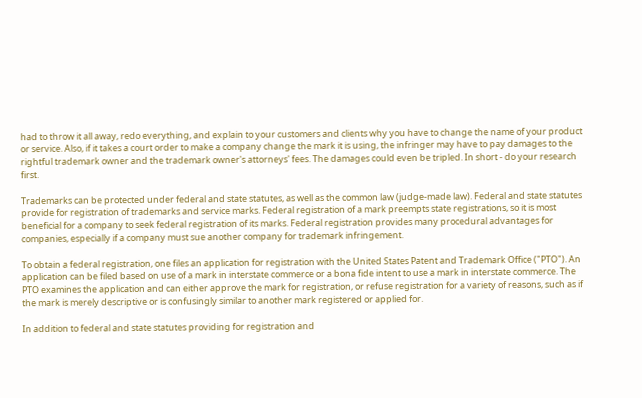had to throw it all away, redo everything, and explain to your customers and clients why you have to change the name of your product or service. Also, if it takes a court order to make a company change the mark it is using, the infringer may have to pay damages to the rightful trademark owner and the trademark owner's attorneys' fees. The damages could even be tripled. In short - do your research first.

Trademarks can be protected under federal and state statutes, as well as the common law (judge-made law). Federal and state statutes provide for registration of trademarks and service marks. Federal registration of a mark preempts state registrations, so it is most beneficial for a company to seek federal registration of its marks. Federal registration provides many procedural advantages for companies, especially if a company must sue another company for trademark infringement.

To obtain a federal registration, one files an application for registration with the United States Patent and Trademark Office ("PTO"). An application can be filed based on use of a mark in interstate commerce or a bona fide intent to use a mark in interstate commerce. The PTO examines the application and can either approve the mark for registration, or refuse registration for a variety of reasons, such as if the mark is merely descriptive or is confusingly similar to another mark registered or applied for.

In addition to federal and state statutes providing for registration and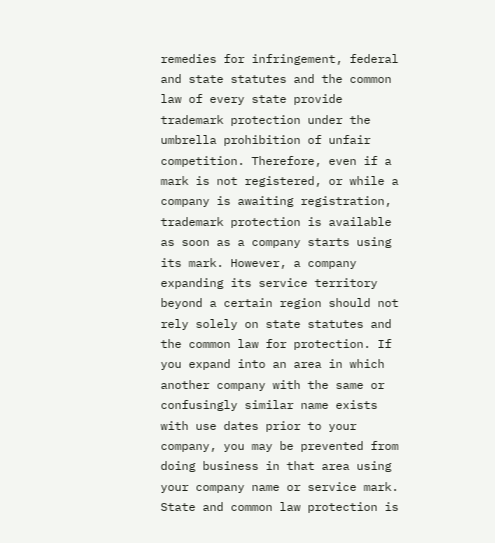remedies for infringement, federal and state statutes and the common law of every state provide trademark protection under the umbrella prohibition of unfair competition. Therefore, even if a mark is not registered, or while a company is awaiting registration, trademark protection is available as soon as a company starts using its mark. However, a company expanding its service territory beyond a certain region should not rely solely on state statutes and the common law for protection. If you expand into an area in which another company with the same or confusingly similar name exists with use dates prior to your company, you may be prevented from doing business in that area using your company name or service mark. State and common law protection is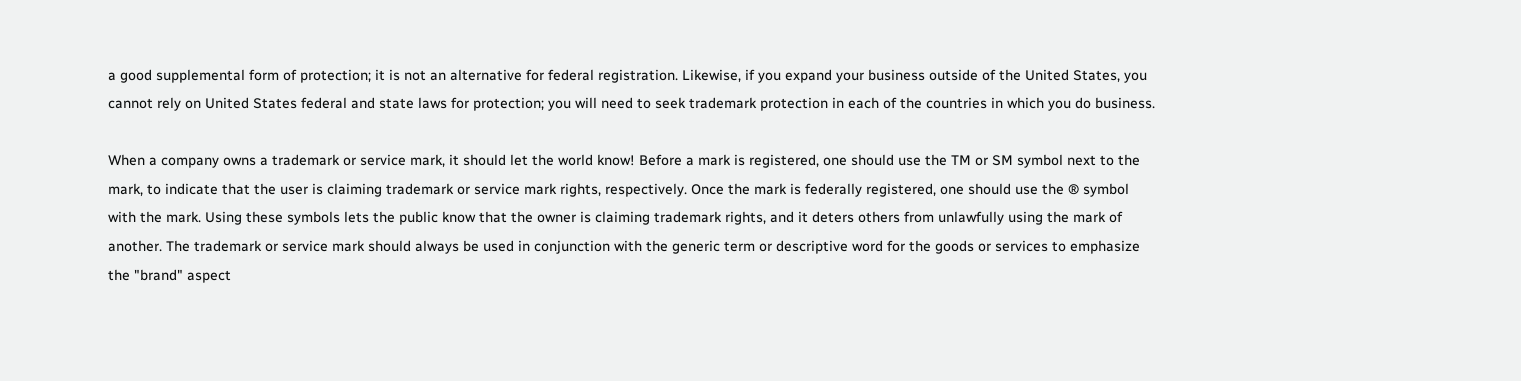a good supplemental form of protection; it is not an alternative for federal registration. Likewise, if you expand your business outside of the United States, you cannot rely on United States federal and state laws for protection; you will need to seek trademark protection in each of the countries in which you do business.

When a company owns a trademark or service mark, it should let the world know! Before a mark is registered, one should use the TM or SM symbol next to the mark, to indicate that the user is claiming trademark or service mark rights, respectively. Once the mark is federally registered, one should use the ® symbol with the mark. Using these symbols lets the public know that the owner is claiming trademark rights, and it deters others from unlawfully using the mark of another. The trademark or service mark should always be used in conjunction with the generic term or descriptive word for the goods or services to emphasize the "brand" aspect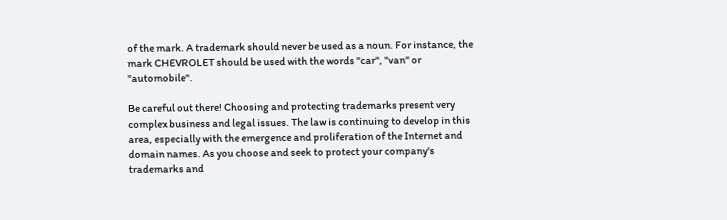of the mark. A trademark should never be used as a noun. For instance, the mark CHEVROLET should be used with the words "car", "van" or "automobile".

Be careful out there! Choosing and protecting trademarks present very complex business and legal issues. The law is continuing to develop in this area, especially with the emergence and proliferation of the Internet and domain names. As you choose and seek to protect your company's trademarks and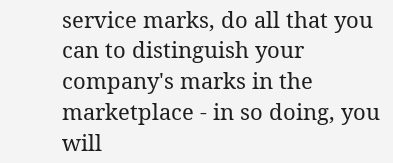service marks, do all that you can to distinguish your company's marks in the marketplace - in so doing, you will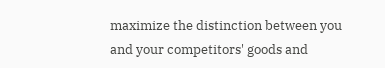maximize the distinction between you and your competitors' goods and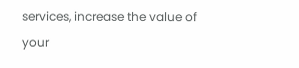services, increase the value of your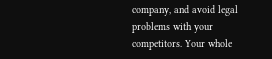company, and avoid legal problems with your competitors. Your whole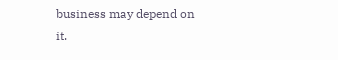business may depend on it.